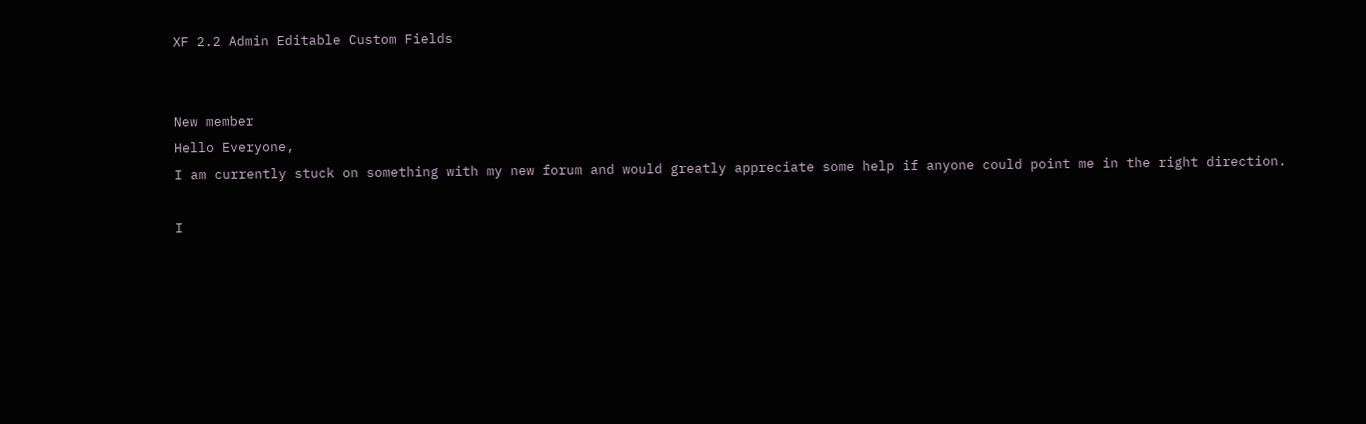XF 2.2 Admin Editable Custom Fields


New member
Hello Everyone,
I am currently stuck on something with my new forum and would greatly appreciate some help if anyone could point me in the right direction.

I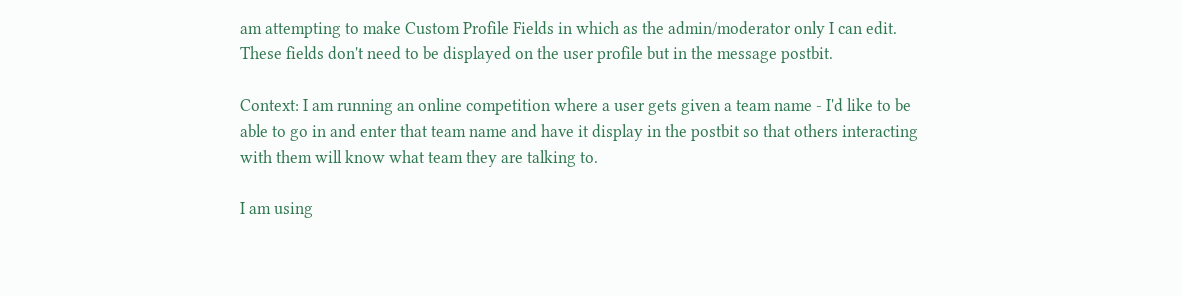am attempting to make Custom Profile Fields in which as the admin/moderator only I can edit.
These fields don't need to be displayed on the user profile but in the message postbit.

Context: I am running an online competition where a user gets given a team name - I'd like to be able to go in and enter that team name and have it display in the postbit so that others interacting with them will know what team they are talking to.

I am using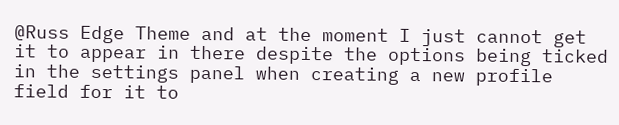@Russ Edge Theme and at the moment I just cannot get it to appear in there despite the options being ticked in the settings panel when creating a new profile field for it to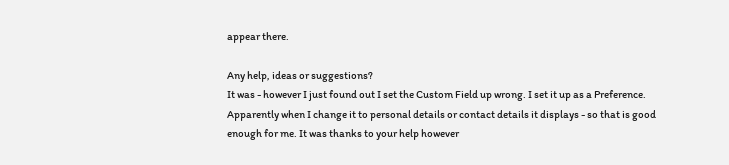appear there.

Any help, ideas or suggestions?
It was - however I just found out I set the Custom Field up wrong. I set it up as a Preference. Apparently when I change it to personal details or contact details it displays - so that is good enough for me. It was thanks to your help however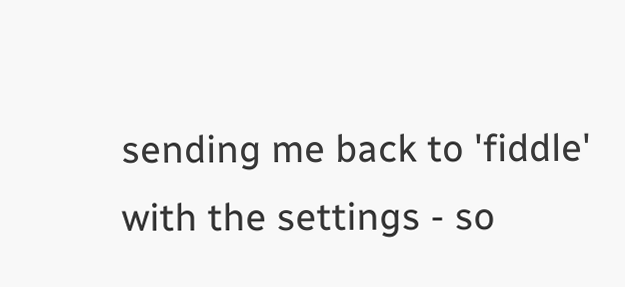sending me back to 'fiddle' with the settings - so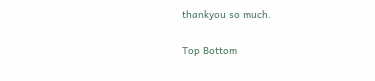thankyou so much.

Top Bottom